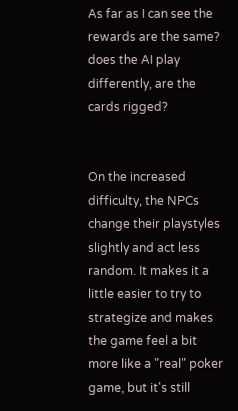As far as I can see the rewards are the same? does the AI play differently, are the cards rigged?


On the increased difficulty, the NPCs change their playstyles slightly and act less random. It makes it a little easier to try to strategize and makes the game feel a bit more like a "real" poker game, but it's still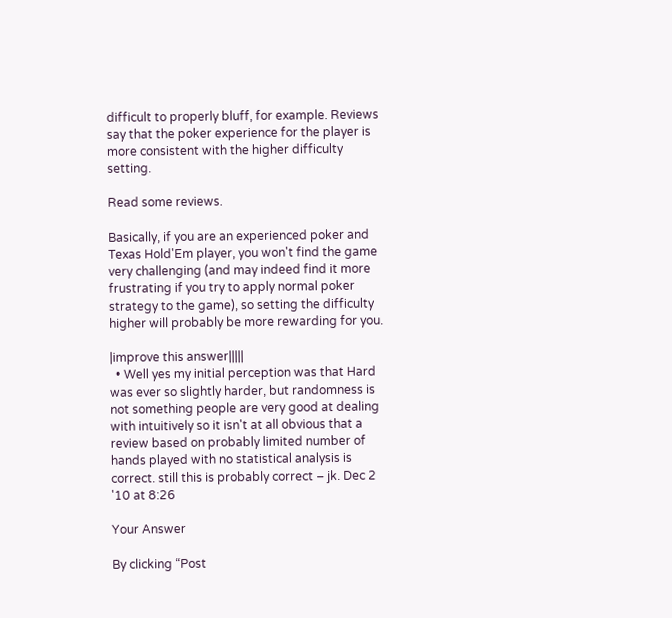difficult to properly bluff, for example. Reviews say that the poker experience for the player is more consistent with the higher difficulty setting.

Read some reviews.

Basically, if you are an experienced poker and Texas Hold'Em player, you won't find the game very challenging (and may indeed find it more frustrating if you try to apply normal poker strategy to the game), so setting the difficulty higher will probably be more rewarding for you.

|improve this answer|||||
  • Well yes my initial perception was that Hard was ever so slightly harder, but randomness is not something people are very good at dealing with intuitively so it isn't at all obvious that a review based on probably limited number of hands played with no statistical analysis is correct. still this is probably correct – jk. Dec 2 '10 at 8:26

Your Answer

By clicking “Post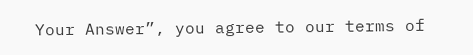Your Answer”, you agree to our terms of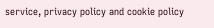service, privacy policy and cookie policy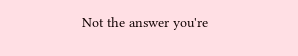Not the answer you're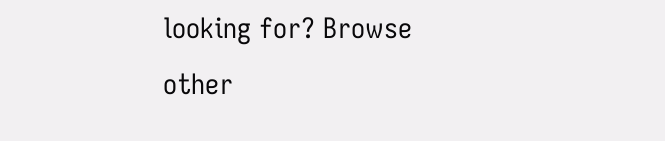looking for? Browse other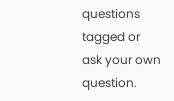questions tagged or ask your own question.